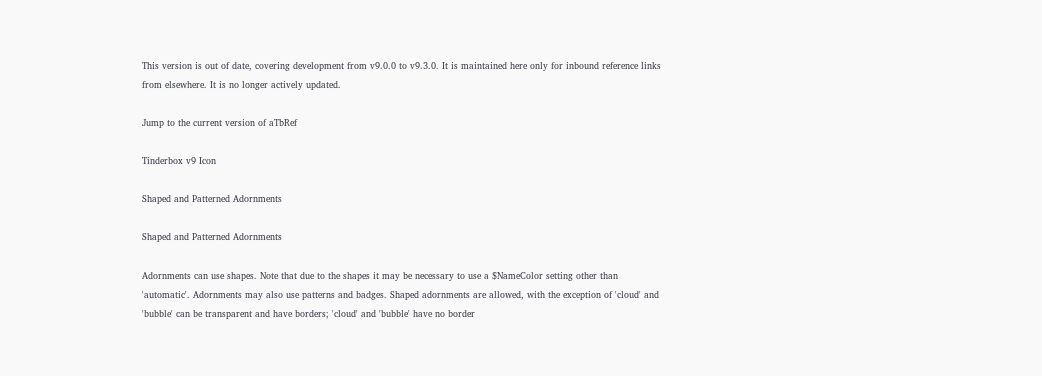This version is out of date, covering development from v9.0.0 to v9.3.0. It is maintained here only for inbound reference links from elsewhere. It is no longer actively updated.

Jump to the current version of aTbRef

Tinderbox v9 Icon

Shaped and Patterned Adornments

Shaped and Patterned Adornments

Adornments can use shapes. Note that due to the shapes it may be necessary to use a $NameColor setting other than 'automatic'. Adornments may also use patterns and badges. Shaped adornments are allowed, with the exception of 'cloud' and 'bubble' can be transparent and have borders; 'cloud' and 'bubble' have no border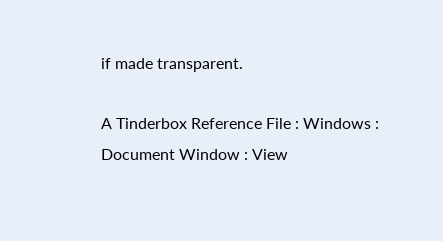if made transparent.

A Tinderbox Reference File : Windows : Document Window : View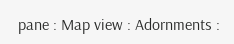pane : Map view : Adornments :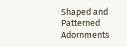Shaped and Patterned Adornments